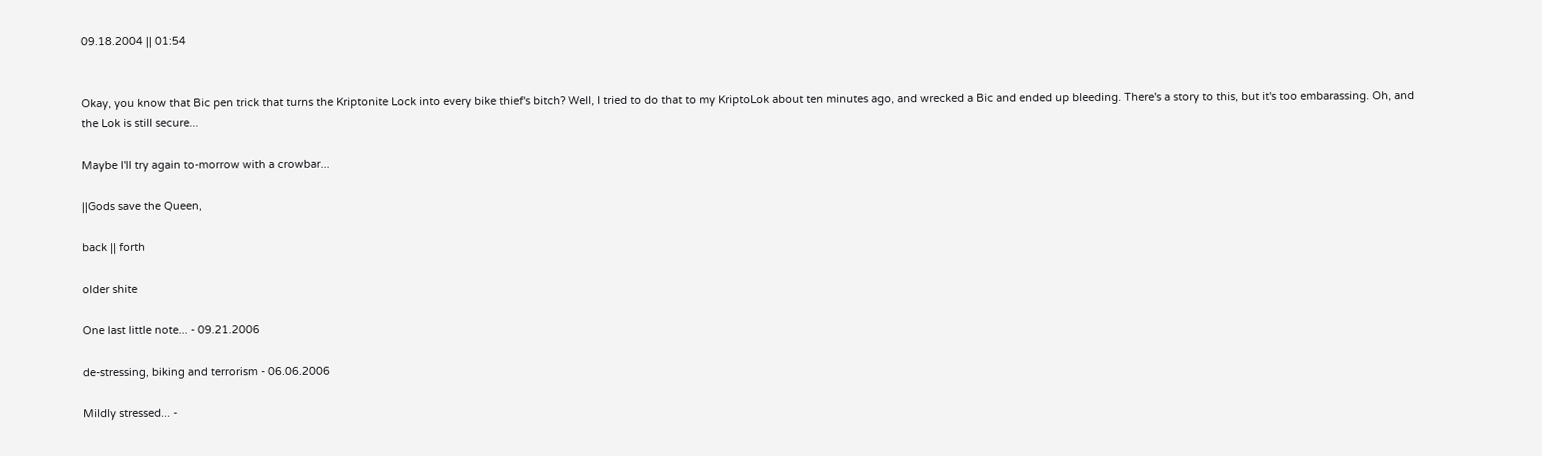09.18.2004 || 01:54


Okay, you know that Bic pen trick that turns the Kriptonite Lock into every bike thief's bitch? Well, I tried to do that to my KriptoLok about ten minutes ago, and wrecked a Bic and ended up bleeding. There's a story to this, but it's too embarassing. Oh, and the Lok is still secure...

Maybe I'll try again to-morrow with a crowbar...

||Gods save the Queen,

back || forth

older shite

One last little note... - 09.21.2006

de-stressing, biking and terrorism - 06.06.2006

Mildly stressed... -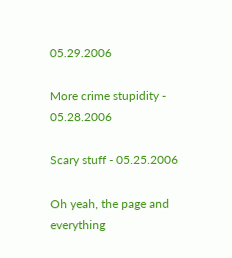05.29.2006

More crime stupidity - 05.28.2006

Scary stuff - 05.25.2006

Oh yeah, the page and everything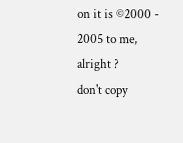on it is ©2000 - 2005 to me, alright ?
don't copy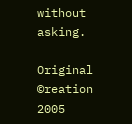without asking.

Original ©reation 2005